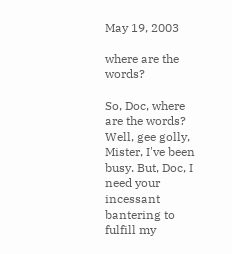May 19, 2003

where are the words?

So, Doc, where are the words? Well, gee golly, Mister, I've been busy. But, Doc, I need your incessant bantering to fulfill my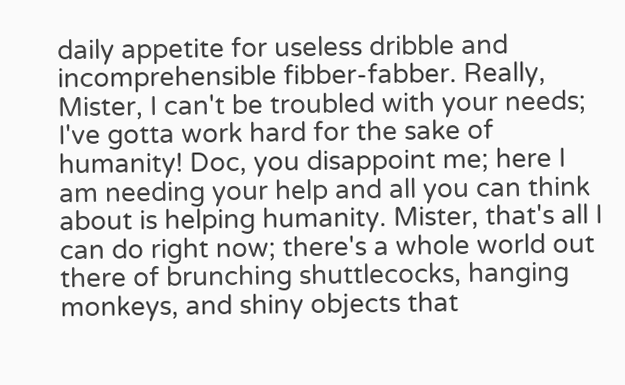daily appetite for useless dribble and incomprehensible fibber-fabber. Really, Mister, I can't be troubled with your needs; I've gotta work hard for the sake of humanity! Doc, you disappoint me; here I am needing your help and all you can think about is helping humanity. Mister, that's all I can do right now; there's a whole world out there of brunching shuttlecocks, hanging monkeys, and shiny objects that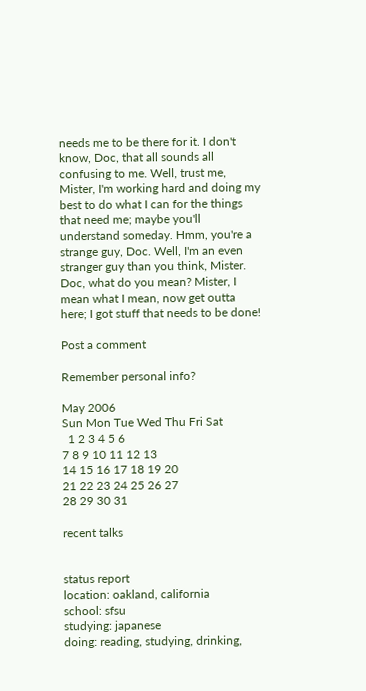needs me to be there for it. I don't know, Doc, that all sounds all confusing to me. Well, trust me, Mister, I'm working hard and doing my best to do what I can for the things that need me; maybe you'll understand someday. Hmm, you're a strange guy, Doc. Well, I'm an even stranger guy than you think, Mister. Doc, what do you mean? Mister, I mean what I mean, now get outta here; I got stuff that needs to be done!

Post a comment

Remember personal info?

May 2006
Sun Mon Tue Wed Thu Fri Sat
  1 2 3 4 5 6
7 8 9 10 11 12 13
14 15 16 17 18 19 20
21 22 23 24 25 26 27
28 29 30 31

recent talks


status report
location: oakland, california
school: sfsu
studying: japanese
doing: reading, studying, drinking,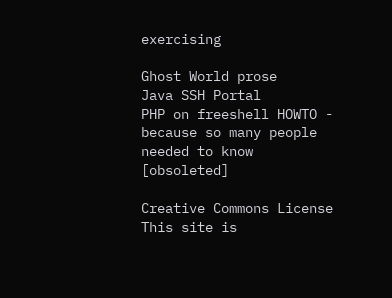exercising

Ghost World prose
Java SSH Portal
PHP on freeshell HOWTO - because so many people needed to know [obsoleted]

Creative Commons License
This site is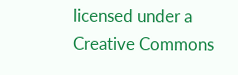licensed under a Creative Commons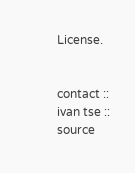License.


contact :: ivan tse :: source